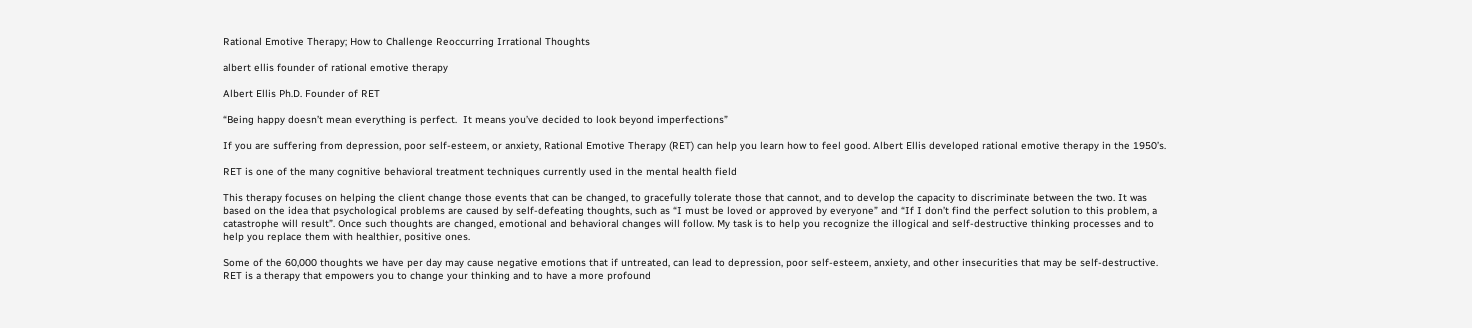Rational Emotive Therapy; How to Challenge Reoccurring Irrational Thoughts

albert ellis founder of rational emotive therapy

Albert Ellis Ph.D. Founder of RET

“Being happy doesn’t mean everything is perfect.  It means you’ve decided to look beyond imperfections”

If you are suffering from depression, poor self-esteem, or anxiety, Rational Emotive Therapy (RET) can help you learn how to feel good. Albert Ellis developed rational emotive therapy in the 1950’s.

RET is one of the many cognitive behavioral treatment techniques currently used in the mental health field

This therapy focuses on helping the client change those events that can be changed, to gracefully tolerate those that cannot, and to develop the capacity to discriminate between the two. It was based on the idea that psychological problems are caused by self-defeating thoughts, such as “I must be loved or approved by everyone” and “If I don’t find the perfect solution to this problem, a catastrophe will result”. Once such thoughts are changed, emotional and behavioral changes will follow. My task is to help you recognize the illogical and self-destructive thinking processes and to help you replace them with healthier, positive ones.

Some of the 60,000 thoughts we have per day may cause negative emotions that if untreated, can lead to depression, poor self-esteem, anxiety, and other insecurities that may be self-destructive. RET is a therapy that empowers you to change your thinking and to have a more profound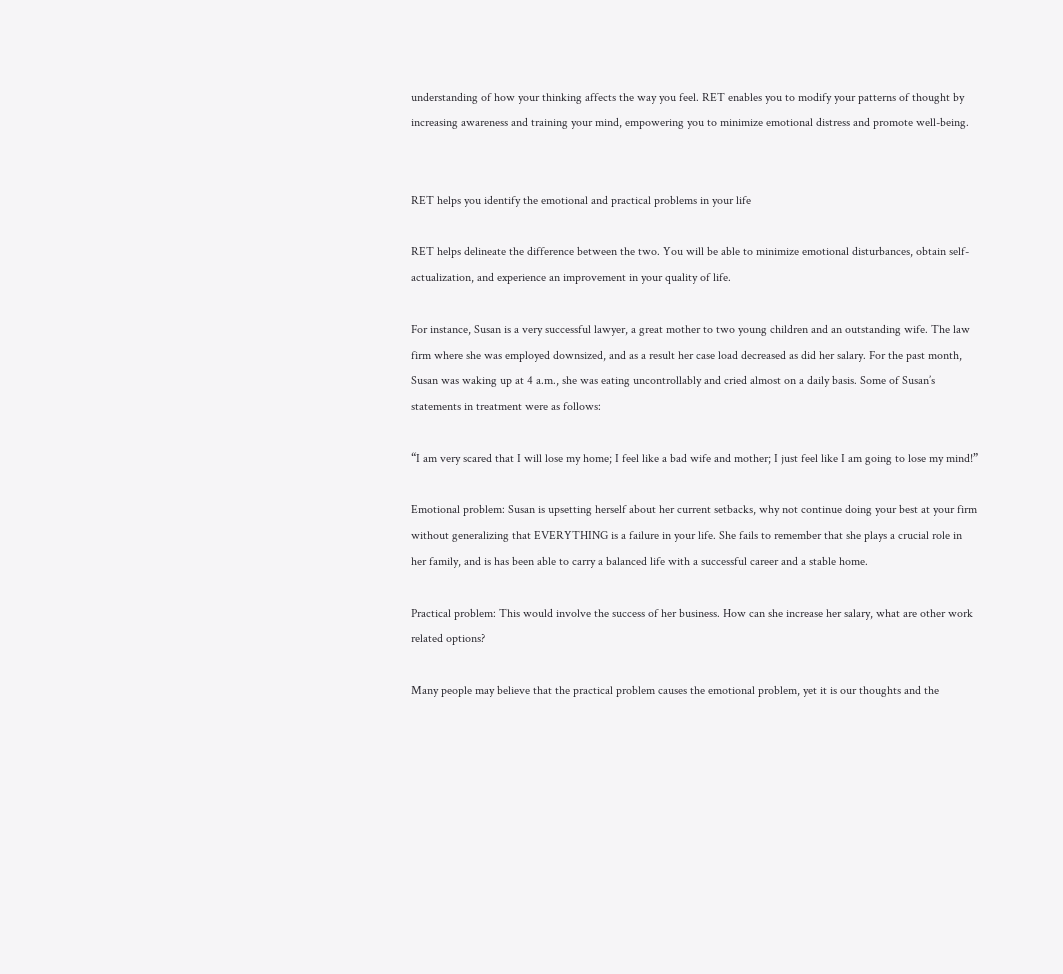understanding of how your thinking affects the way you feel. RET enables you to modify your patterns of thought by increasing awareness and training your mind, empowering you to minimize emotional distress and promote well-being.


RET helps you identify the emotional and practical problems in your life

RET helps delineate the difference between the two. You will be able to minimize emotional disturbances, obtain self-actualization, and experience an improvement in your quality of life.

For instance, Susan is a very successful lawyer, a great mother to two young children and an outstanding wife. The law firm where she was employed downsized, and as a result her case load decreased as did her salary. For the past month, Susan was waking up at 4 a.m., she was eating uncontrollably and cried almost on a daily basis. Some of Susan’s statements in treatment were as follows:

“I am very scared that I will lose my home; I feel like a bad wife and mother; I just feel like I am going to lose my mind!”

Emotional problem: Susan is upsetting herself about her current setbacks, why not continue doing your best at your firm without generalizing that EVERYTHING is a failure in your life. She fails to remember that she plays a crucial role in her family, and is has been able to carry a balanced life with a successful career and a stable home.

Practical problem: This would involve the success of her business. How can she increase her salary, what are other work related options?

Many people may believe that the practical problem causes the emotional problem, yet it is our thoughts and the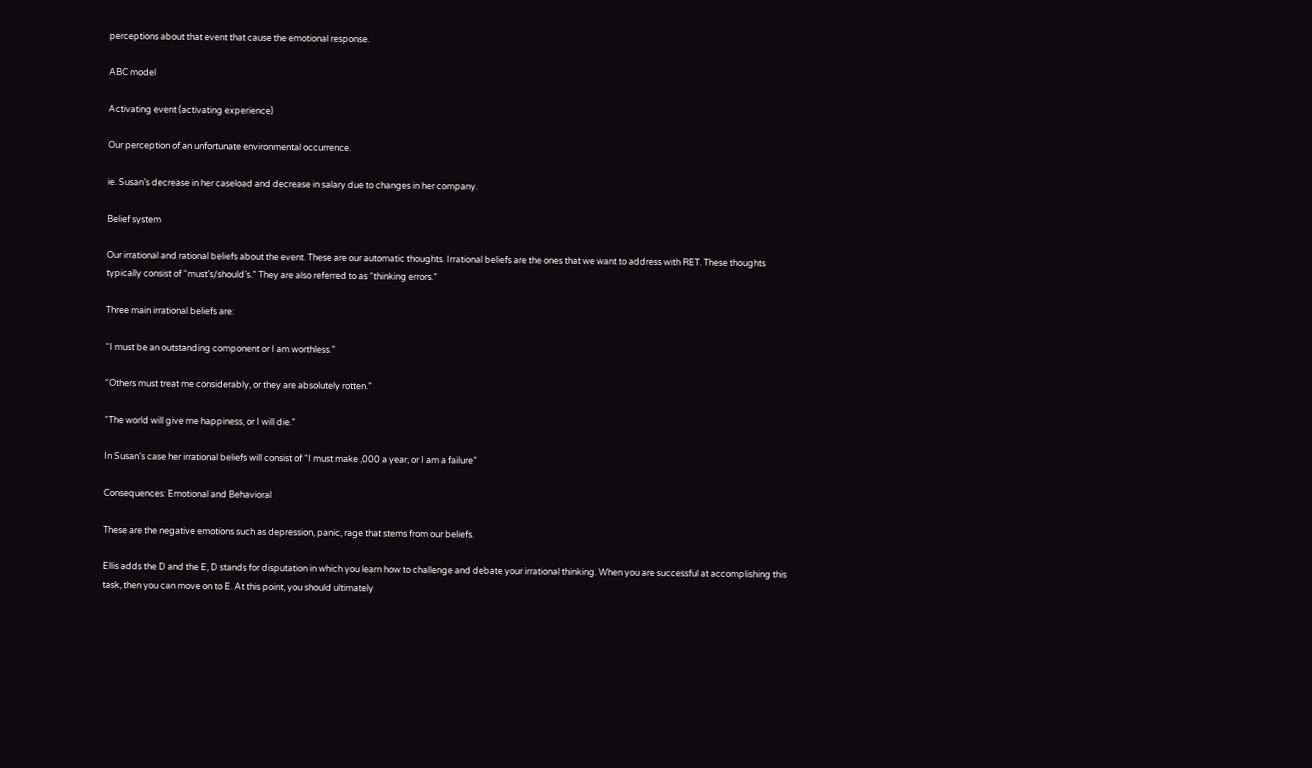perceptions about that event that cause the emotional response.

ABC model

Activating event (activating experience)

Our perception of an unfortunate environmental occurrence.

ie. Susan’s decrease in her caseload and decrease in salary due to changes in her company.

Belief system

Our irrational and rational beliefs about the event. These are our automatic thoughts. Irrational beliefs are the ones that we want to address with RET. These thoughts typically consist of “must’s/should’s.” They are also referred to as “thinking errors.”

Three main irrational beliefs are:

“I must be an outstanding component or I am worthless.”

“Others must treat me considerably, or they are absolutely rotten.”

“The world will give me happiness, or I will die.”

In Susan’s case her irrational beliefs will consist of “I must make ,000 a year, or I am a failure”

Consequences: Emotional and Behavioral

These are the negative emotions such as depression, panic, rage that stems from our beliefs.

Ellis adds the D and the E, D stands for disputation in which you learn how to challenge and debate your irrational thinking. When you are successful at accomplishing this task, then you can move on to E. At this point, you should ultimately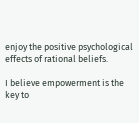enjoy the positive psychological effects of rational beliefs.

I believe empowerment is the key to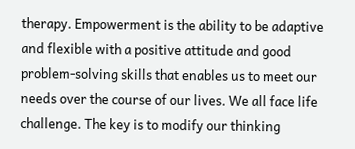therapy. Empowerment is the ability to be adaptive and flexible with a positive attitude and good problem-solving skills that enables us to meet our needs over the course of our lives. We all face life challenge. The key is to modify our thinking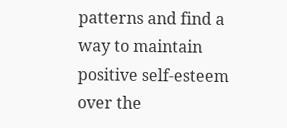patterns and find a way to maintain positive self-esteem over the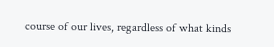course of our lives, regardless of what kinds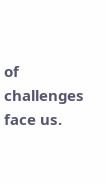of challenges face us.